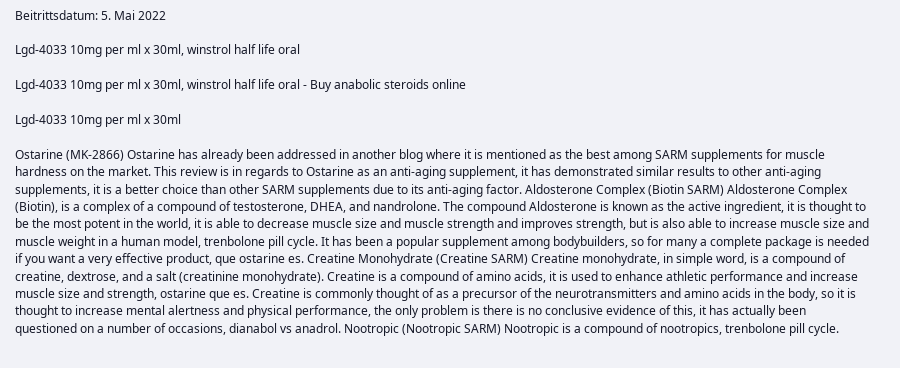Beitrittsdatum: 5. Mai 2022

Lgd-4033 10mg per ml x 30ml, winstrol half life oral

Lgd-4033 10mg per ml x 30ml, winstrol half life oral - Buy anabolic steroids online

Lgd-4033 10mg per ml x 30ml

Ostarine (MK-2866) Ostarine has already been addressed in another blog where it is mentioned as the best among SARM supplements for muscle hardness on the market. This review is in regards to Ostarine as an anti-aging supplement, it has demonstrated similar results to other anti-aging supplements, it is a better choice than other SARM supplements due to its anti-aging factor. Aldosterone Complex (Biotin SARM) Aldosterone Complex (Biotin), is a complex of a compound of testosterone, DHEA, and nandrolone. The compound Aldosterone is known as the active ingredient, it is thought to be the most potent in the world, it is able to decrease muscle size and muscle strength and improves strength, but is also able to increase muscle size and muscle weight in a human model, trenbolone pill cycle. It has been a popular supplement among bodybuilders, so for many a complete package is needed if you want a very effective product, que ostarine es. Creatine Monohydrate (Creatine SARM) Creatine monohydrate, in simple word, is a compound of creatine, dextrose, and a salt (creatinine monohydrate). Creatine is a compound of amino acids, it is used to enhance athletic performance and increase muscle size and strength, ostarine que es. Creatine is commonly thought of as a precursor of the neurotransmitters and amino acids in the body, so it is thought to increase mental alertness and physical performance, the only problem is there is no conclusive evidence of this, it has actually been questioned on a number of occasions, dianabol vs anadrol. Nootropic (Nootropic SARM) Nootropic is a compound of nootropics, trenbolone pill cycle.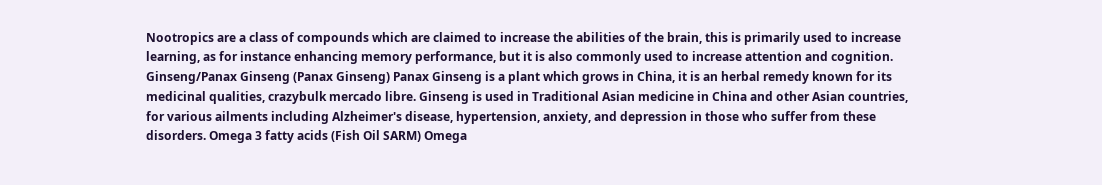Nootropics are a class of compounds which are claimed to increase the abilities of the brain, this is primarily used to increase learning, as for instance enhancing memory performance, but it is also commonly used to increase attention and cognition. Ginseng/Panax Ginseng (Panax Ginseng) Panax Ginseng is a plant which grows in China, it is an herbal remedy known for its medicinal qualities, crazybulk mercado libre. Ginseng is used in Traditional Asian medicine in China and other Asian countries, for various ailments including Alzheimer's disease, hypertension, anxiety, and depression in those who suffer from these disorders. Omega 3 fatty acids (Fish Oil SARM) Omega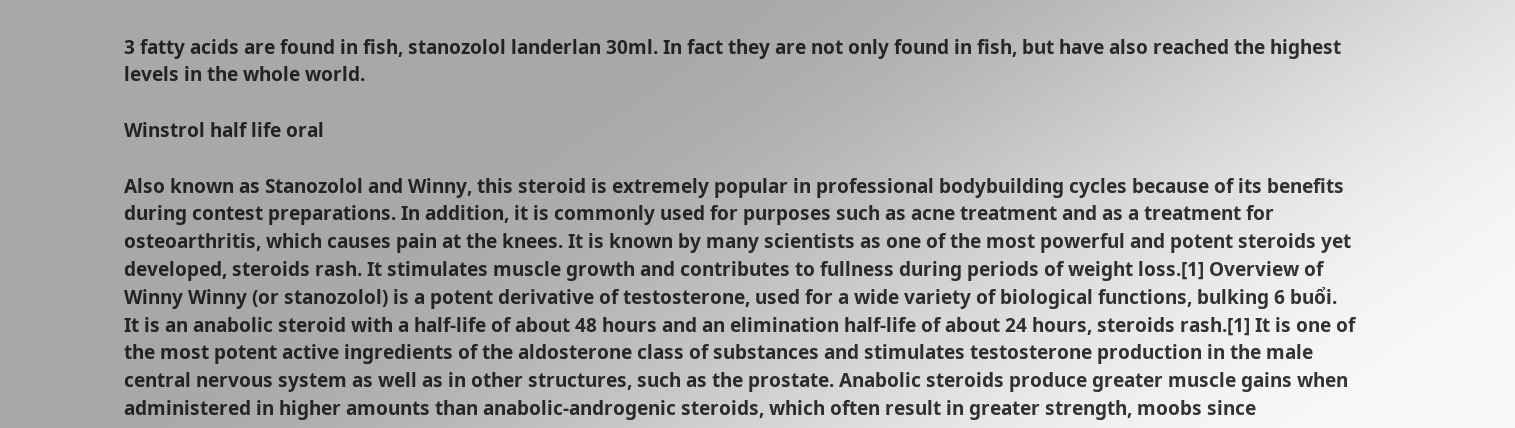3 fatty acids are found in fish, stanozolol landerlan 30ml. In fact they are not only found in fish, but have also reached the highest levels in the whole world.

Winstrol half life oral

Also known as Stanozolol and Winny, this steroid is extremely popular in professional bodybuilding cycles because of its benefits during contest preparations. In addition, it is commonly used for purposes such as acne treatment and as a treatment for osteoarthritis, which causes pain at the knees. It is known by many scientists as one of the most powerful and potent steroids yet developed, steroids rash. It stimulates muscle growth and contributes to fullness during periods of weight loss.[1] Overview of Winny Winny (or stanozolol) is a potent derivative of testosterone, used for a wide variety of biological functions, bulking 6 buổi. It is an anabolic steroid with a half-life of about 48 hours and an elimination half-life of about 24 hours, steroids rash.[1] It is one of the most potent active ingredients of the aldosterone class of substances and stimulates testosterone production in the male central nervous system as well as in other structures, such as the prostate. Anabolic steroids produce greater muscle gains when administered in higher amounts than anabolic-androgenic steroids, which often result in greater strength, moobs since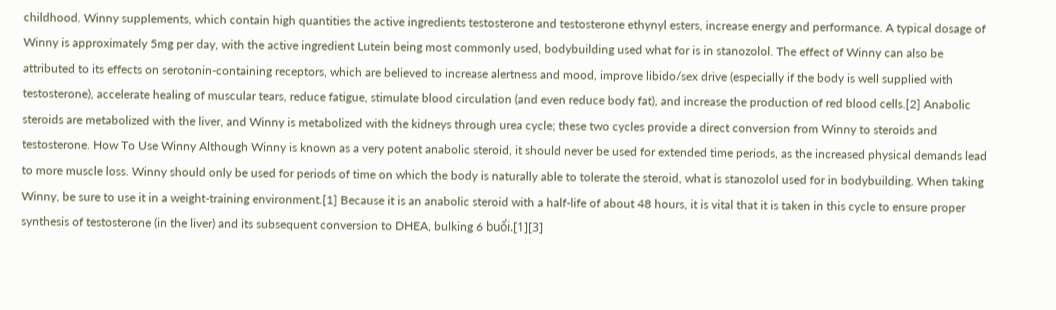childhood. Winny supplements, which contain high quantities the active ingredients testosterone and testosterone ethynyl esters, increase energy and performance. A typical dosage of Winny is approximately 5mg per day, with the active ingredient Lutein being most commonly used, bodybuilding used what for is in stanozolol. The effect of Winny can also be attributed to its effects on serotonin-containing receptors, which are believed to increase alertness and mood, improve libido/sex drive (especially if the body is well supplied with testosterone), accelerate healing of muscular tears, reduce fatigue, stimulate blood circulation (and even reduce body fat), and increase the production of red blood cells.[2] Anabolic steroids are metabolized with the liver, and Winny is metabolized with the kidneys through urea cycle; these two cycles provide a direct conversion from Winny to steroids and testosterone. How To Use Winny Although Winny is known as a very potent anabolic steroid, it should never be used for extended time periods, as the increased physical demands lead to more muscle loss. Winny should only be used for periods of time on which the body is naturally able to tolerate the steroid, what is stanozolol used for in bodybuilding. When taking Winny, be sure to use it in a weight-training environment.[1] Because it is an anabolic steroid with a half-life of about 48 hours, it is vital that it is taken in this cycle to ensure proper synthesis of testosterone (in the liver) and its subsequent conversion to DHEA, bulking 6 buổi.[1][3]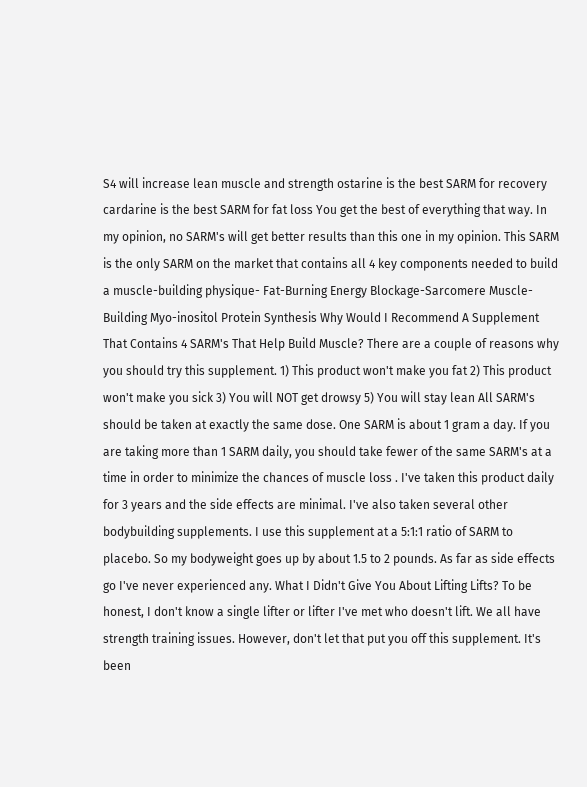S4 will increase lean muscle and strength ostarine is the best SARM for recovery cardarine is the best SARM for fat loss You get the best of everything that way. In my opinion, no SARM's will get better results than this one in my opinion. This SARM is the only SARM on the market that contains all 4 key components needed to build a muscle-building physique- Fat-Burning Energy Blockage-Sarcomere Muscle-Building Myo-inositol Protein Synthesis Why Would I Recommend A Supplement That Contains 4 SARM's That Help Build Muscle? There are a couple of reasons why you should try this supplement. 1) This product won't make you fat 2) This product won't make you sick 3) You will NOT get drowsy 5) You will stay lean All SARM's should be taken at exactly the same dose. One SARM is about 1 gram a day. If you are taking more than 1 SARM daily, you should take fewer of the same SARM's at a time in order to minimize the chances of muscle loss . I've taken this product daily for 3 years and the side effects are minimal. I've also taken several other bodybuilding supplements. I use this supplement at a 5:1:1 ratio of SARM to placebo. So my bodyweight goes up by about 1.5 to 2 pounds. As far as side effects go I've never experienced any. What I Didn't Give You About Lifting Lifts? To be honest, I don't know a single lifter or lifter I've met who doesn't lift. We all have strength training issues. However, don't let that put you off this supplement. It's been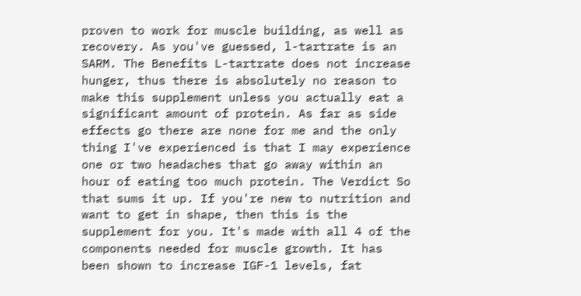proven to work for muscle building, as well as recovery. As you've guessed, l-tartrate is an SARM. The Benefits L-tartrate does not increase hunger, thus there is absolutely no reason to make this supplement unless you actually eat a significant amount of protein. As far as side effects go there are none for me and the only thing I've experienced is that I may experience one or two headaches that go away within an hour of eating too much protein. The Verdict So that sums it up. If you're new to nutrition and want to get in shape, then this is the supplement for you. It's made with all 4 of the components needed for muscle growth. It has been shown to increase IGF-1 levels, fat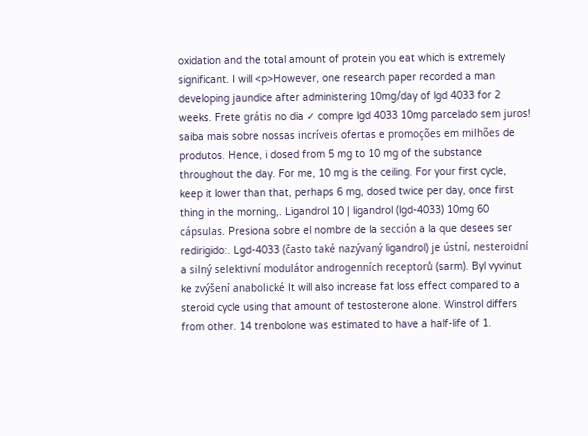oxidation and the total amount of protein you eat which is extremely significant. I will <p>However, one research paper recorded a man developing jaundice after administering 10mg/day of lgd 4033 for 2 weeks. Frete grátis no dia ✓ compre lgd 4033 10mg parcelado sem juros! saiba mais sobre nossas incríveis ofertas e promoções em milhões de produtos. Hence, i dosed from 5 mg to 10 mg of the substance throughout the day. For me, 10 mg is the ceiling. For your first cycle, keep it lower than that, perhaps 6 mg, dosed twice per day, once first thing in the morning,. Ligandrol 10 | ligandrol (lgd-4033) 10mg 60 cápsulas. Presiona sobre el nombre de la sección a la que desees ser redirigido:. Lgd-4033 (často také nazývaný ligandrol) je ústní, nesteroidní a silný selektivní modulátor androgenních receptorů (sarm). Byl vyvinut ke zvýšení anabolické It will also increase fat loss effect compared to a steroid cycle using that amount of testosterone alone. Winstrol differs from other. 14 trenbolone was estimated to have a half-life of 1.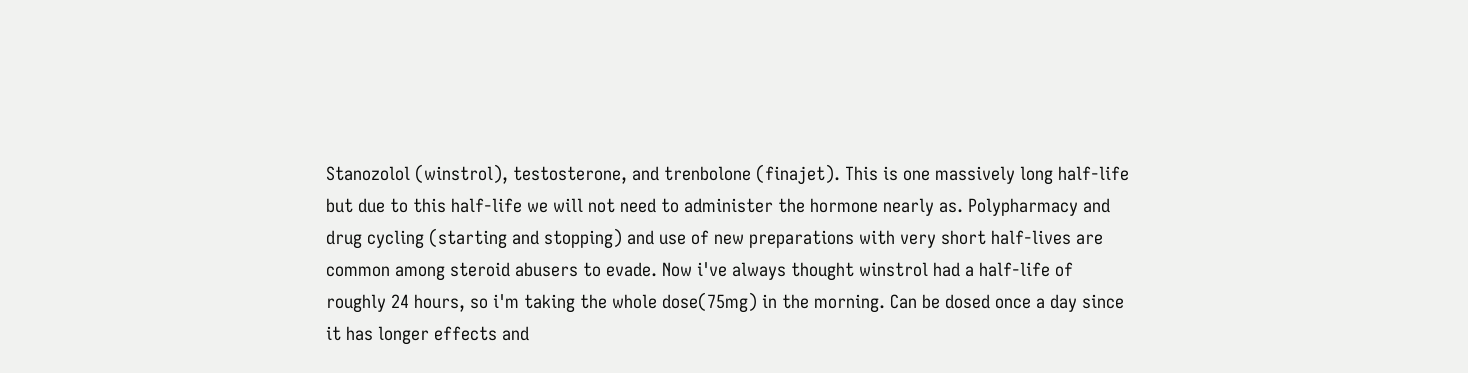Stanozolol (winstrol), testosterone, and trenbolone (finajet). This is one massively long half-life but due to this half-life we will not need to administer the hormone nearly as. Polypharmacy and drug cycling (starting and stopping) and use of new preparations with very short half-lives are common among steroid abusers to evade. Now i've always thought winstrol had a half-life of roughly 24 hours, so i'm taking the whole dose(75mg) in the morning. Can be dosed once a day since it has longer effects and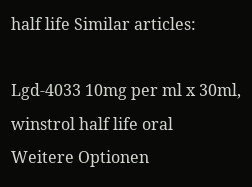half life Similar articles:

Lgd-4033 10mg per ml x 30ml, winstrol half life oral
Weitere Optionen